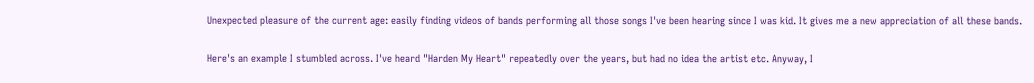Unexpected pleasure of the current age: easily finding videos of bands performing all those songs I've been hearing since I was kid. It gives me a new appreciation of all these bands.

Here's an example I stumbled across. I've heard "Harden My Heart" repeatedly over the years, but had no idea the artist etc. Anyway, I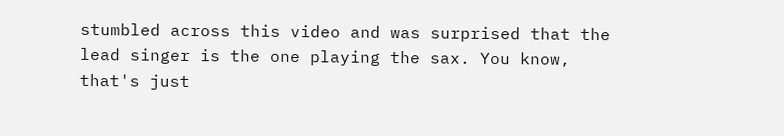stumbled across this video and was surprised that the lead singer is the one playing the sax. You know, that's just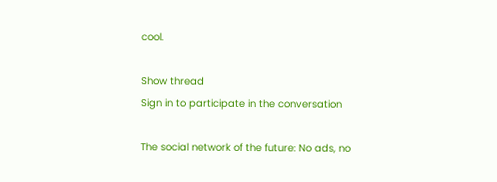cool.

Show thread
Sign in to participate in the conversation

The social network of the future: No ads, no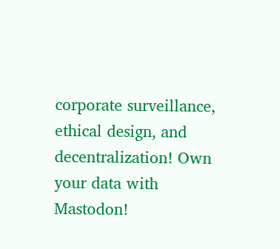corporate surveillance, ethical design, and decentralization! Own your data with Mastodon!